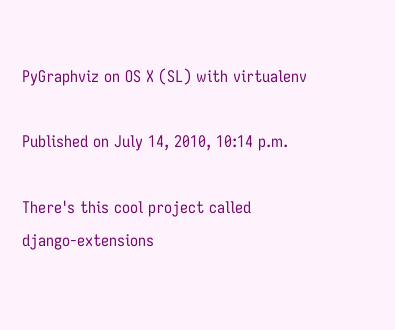PyGraphviz on OS X (SL) with virtualenv

Published on July 14, 2010, 10:14 p.m.

There's this cool project called django-extensions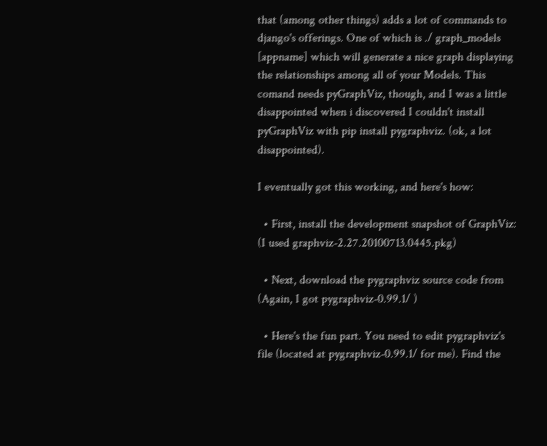that (among other things) adds a lot of commands to django's offerings. One of which is ./ graph_models [appname] which will generate a nice graph displaying the relationships among all of your Models. This comand needs pyGraphViz, though, and I was a little disappointed when i discovered I couldn't install pyGraphViz with pip install pygraphviz. (ok, a lot disappointed).

I eventually got this working, and here's how:

  • First, install the development snapshot of GraphViz: (I used graphviz-2.27.20100713.0445.pkg)

  • Next, download the pygraphviz source code from (Again, I got pygraphviz-0.99.1/ )

  • Here's the fun part. You need to edit pygraphviz's file (located at pygraphviz-0.99.1/ for me). Find the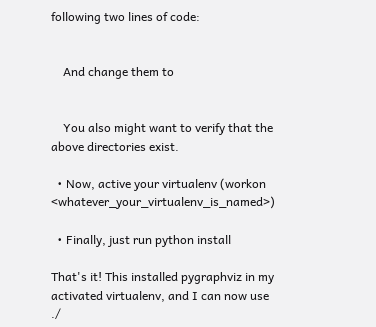following two lines of code:


    And change them to


    You also might want to verify that the above directories exist.

  • Now, active your virtualenv (workon <whatever_your_virtualenv_is_named>)

  • Finally, just run python install

That's it! This installed pygraphviz in my activated virtualenv, and I can now use ./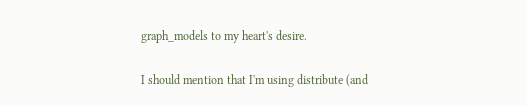graph_models to my heart's desire.

I should mention that I'm using distribute (and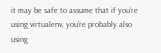it may be safe to assume that if you're using virtualenv, you're probably also using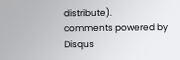distribute).
comments powered by Disqus